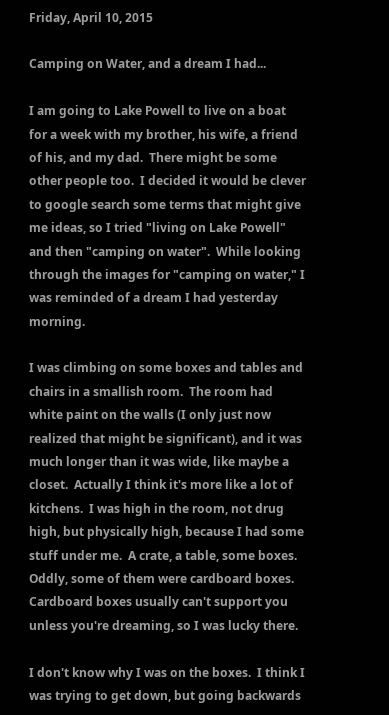Friday, April 10, 2015

Camping on Water, and a dream I had...

I am going to Lake Powell to live on a boat for a week with my brother, his wife, a friend of his, and my dad.  There might be some other people too.  I decided it would be clever to google search some terms that might give me ideas, so I tried "living on Lake Powell" and then "camping on water".  While looking through the images for "camping on water," I was reminded of a dream I had yesterday morning.

I was climbing on some boxes and tables and chairs in a smallish room.  The room had white paint on the walls (I only just now realized that might be significant), and it was much longer than it was wide, like maybe a closet.  Actually I think it's more like a lot of kitchens.  I was high in the room, not drug high, but physically high, because I had some stuff under me.  A crate, a table, some boxes.  Oddly, some of them were cardboard boxes.  Cardboard boxes usually can't support you unless you're dreaming, so I was lucky there.

I don't know why I was on the boxes.  I think I was trying to get down, but going backwards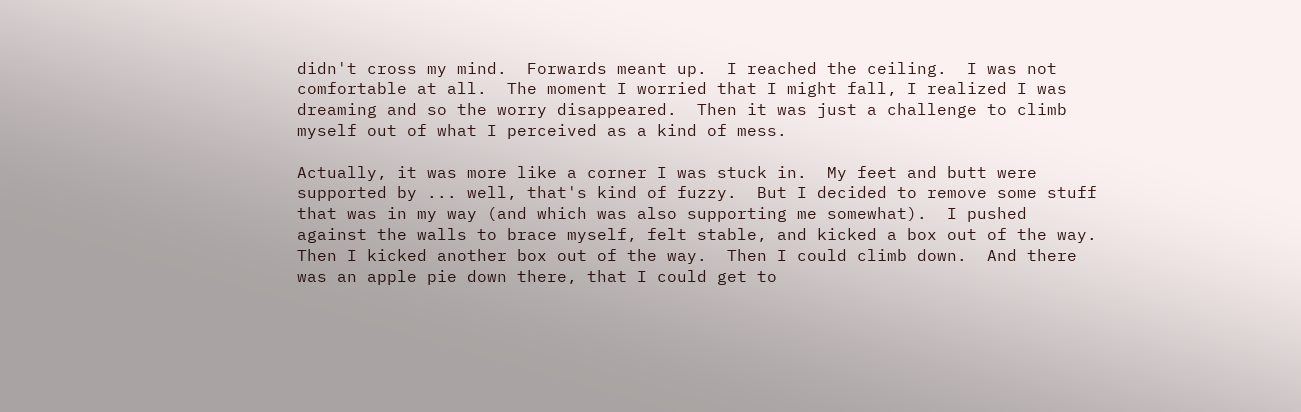didn't cross my mind.  Forwards meant up.  I reached the ceiling.  I was not comfortable at all.  The moment I worried that I might fall, I realized I was dreaming and so the worry disappeared.  Then it was just a challenge to climb myself out of what I perceived as a kind of mess.

Actually, it was more like a corner I was stuck in.  My feet and butt were supported by ... well, that's kind of fuzzy.  But I decided to remove some stuff that was in my way (and which was also supporting me somewhat).  I pushed against the walls to brace myself, felt stable, and kicked a box out of the way.  Then I kicked another box out of the way.  Then I could climb down.  And there was an apple pie down there, that I could get to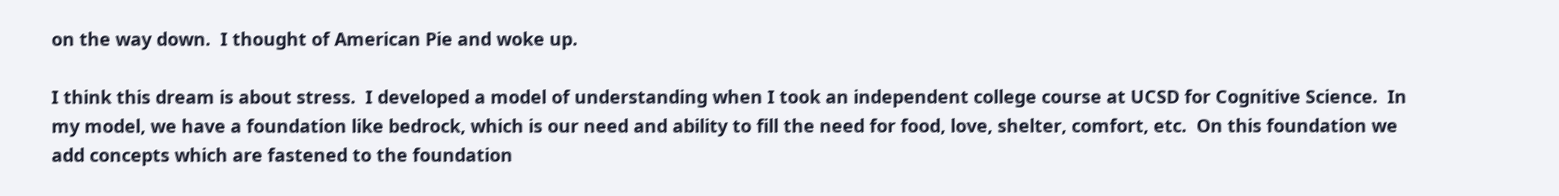on the way down.  I thought of American Pie and woke up.

I think this dream is about stress.  I developed a model of understanding when I took an independent college course at UCSD for Cognitive Science.  In my model, we have a foundation like bedrock, which is our need and ability to fill the need for food, love, shelter, comfort, etc.  On this foundation we add concepts which are fastened to the foundation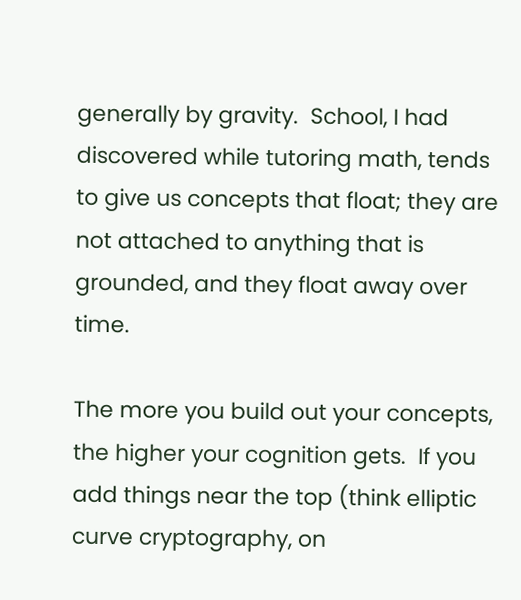generally by gravity.  School, I had discovered while tutoring math, tends to give us concepts that float; they are not attached to anything that is grounded, and they float away over time.

The more you build out your concepts, the higher your cognition gets.  If you add things near the top (think elliptic curve cryptography, on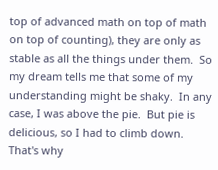top of advanced math on top of math on top of counting), they are only as stable as all the things under them.  So my dream tells me that some of my understanding might be shaky.  In any case, I was above the pie.  But pie is delicious, so I had to climb down.  That's why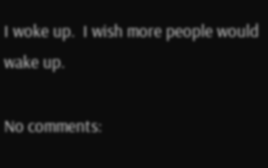I woke up.  I wish more people would wake up.

No comments: